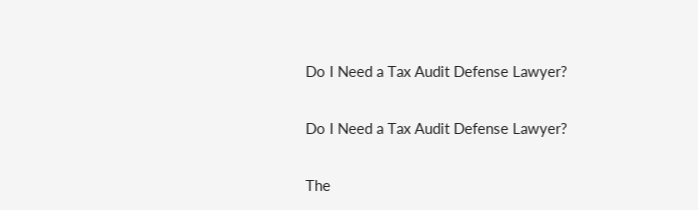Do I Need a Tax Audit Defense Lawyer?

Do I Need a Tax Audit Defense Lawyer?

The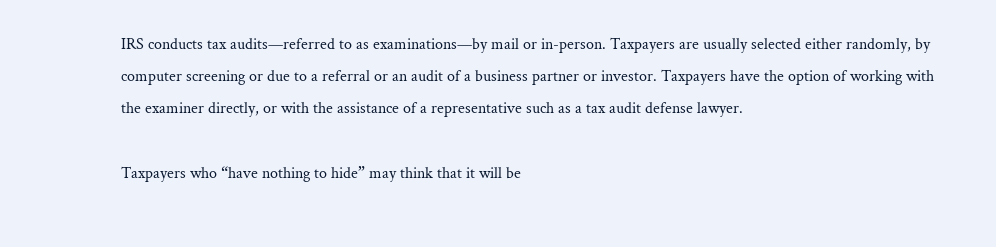IRS conducts tax audits—referred to as examinations—by mail or in-person. Taxpayers are usually selected either randomly, by computer screening or due to a referral or an audit of a business partner or investor. Taxpayers have the option of working with the examiner directly, or with the assistance of a representative such as a tax audit defense lawyer.

Taxpayers who “have nothing to hide” may think that it will be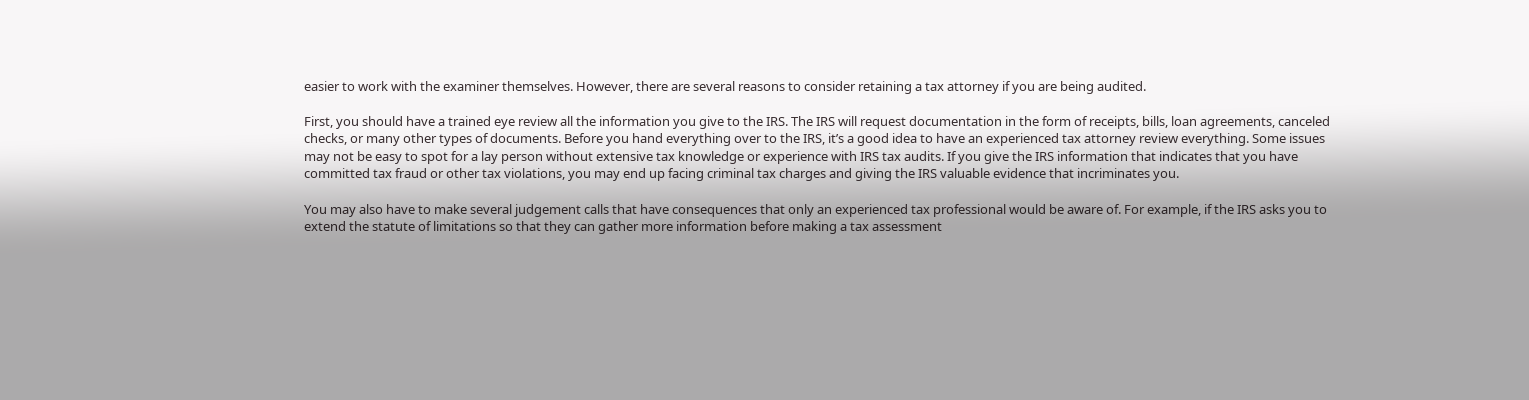easier to work with the examiner themselves. However, there are several reasons to consider retaining a tax attorney if you are being audited.

First, you should have a trained eye review all the information you give to the IRS. The IRS will request documentation in the form of receipts, bills, loan agreements, canceled checks, or many other types of documents. Before you hand everything over to the IRS, it’s a good idea to have an experienced tax attorney review everything. Some issues may not be easy to spot for a lay person without extensive tax knowledge or experience with IRS tax audits. If you give the IRS information that indicates that you have committed tax fraud or other tax violations, you may end up facing criminal tax charges and giving the IRS valuable evidence that incriminates you.

You may also have to make several judgement calls that have consequences that only an experienced tax professional would be aware of. For example, if the IRS asks you to extend the statute of limitations so that they can gather more information before making a tax assessment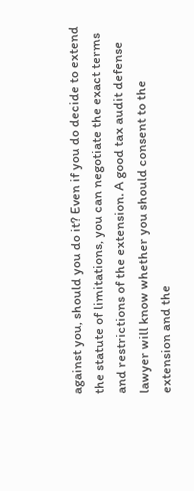against you, should you do it? Even if you do decide to extend the statute of limitations, you can negotiate the exact terms and restrictions of the extension. A good tax audit defense lawyer will know whether you should consent to the extension and the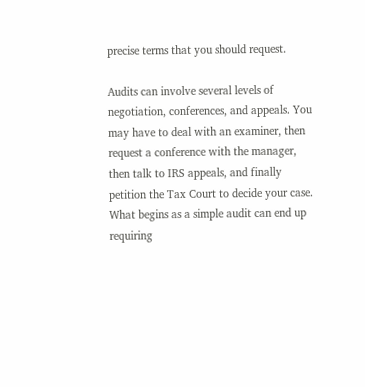precise terms that you should request.

Audits can involve several levels of negotiation, conferences, and appeals. You may have to deal with an examiner, then request a conference with the manager, then talk to IRS appeals, and finally petition the Tax Court to decide your case. What begins as a simple audit can end up requiring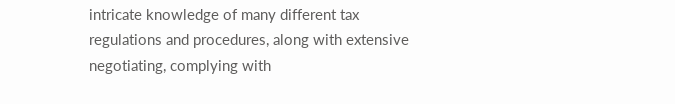intricate knowledge of many different tax regulations and procedures, along with extensive negotiating, complying with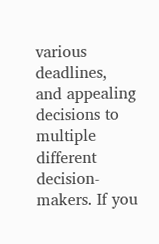various deadlines, and appealing decisions to multiple different decision-makers. If you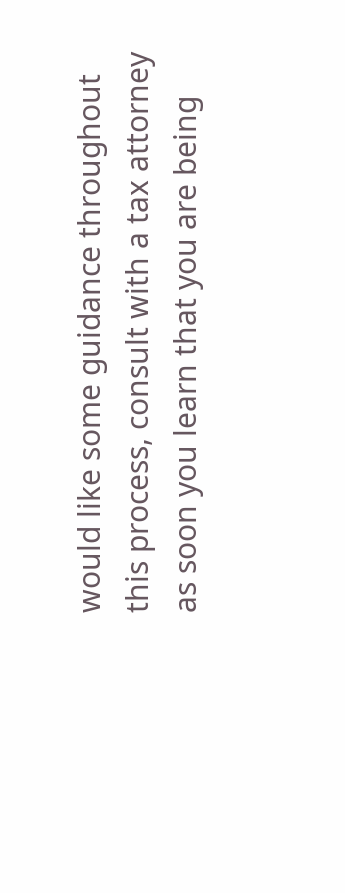would like some guidance throughout this process, consult with a tax attorney as soon you learn that you are being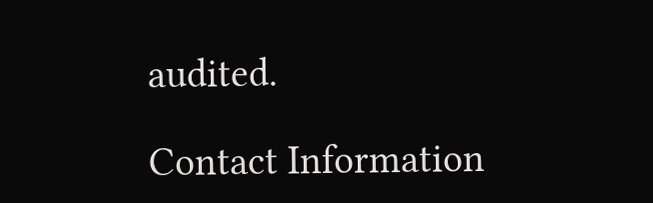audited.

Contact Information